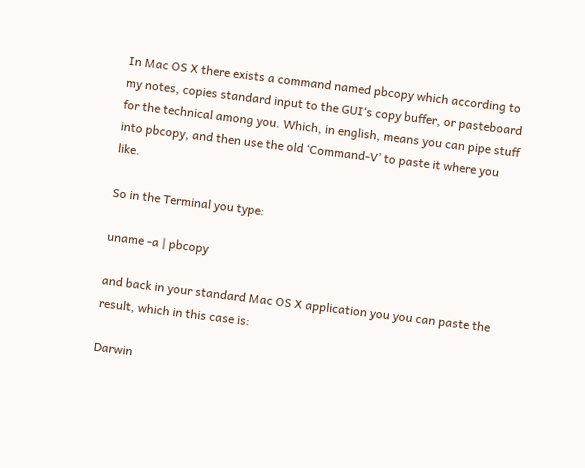In Mac OS X there exists a command named pbcopy which according to my notes, copies standard input to the GUI‘s copy buffer, or pasteboard for the technical among you. Which, in english, means you can pipe stuff into pbcopy, and then use the old ‘Command-V’ to paste it where you like.

So in the Terminal you type:

uname -a | pbcopy

and back in your standard Mac OS X application you you can paste the result, which in this case is:

Darwin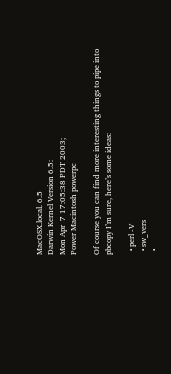MacOSX.local. 6.5
Darwin Kernel Version 6.5:
Mon Apr  7 17:05:38 PDT 2003;
Power Macintosh powerpc

Of course you can find more interesting things to pipe into pbcopy I’m sure, here’s some ideas:

  • perl -V
  • sw_vers
  •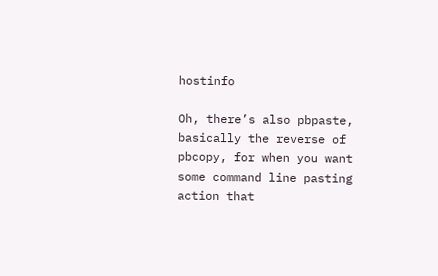hostinfo

Oh, there’s also pbpaste, basically the reverse of pbcopy, for when you want some command line pasting action that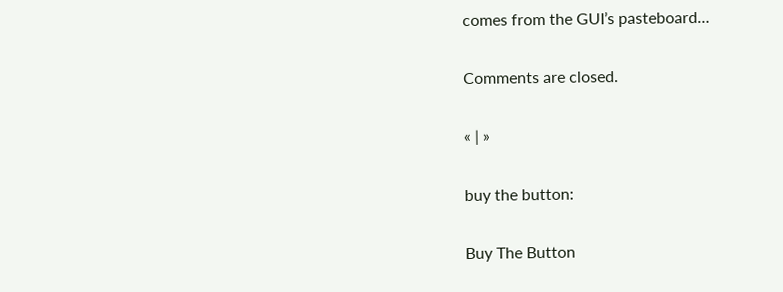comes from the GUI’s pasteboard…

Comments are closed.

« | »

buy the button:

Buy The Button